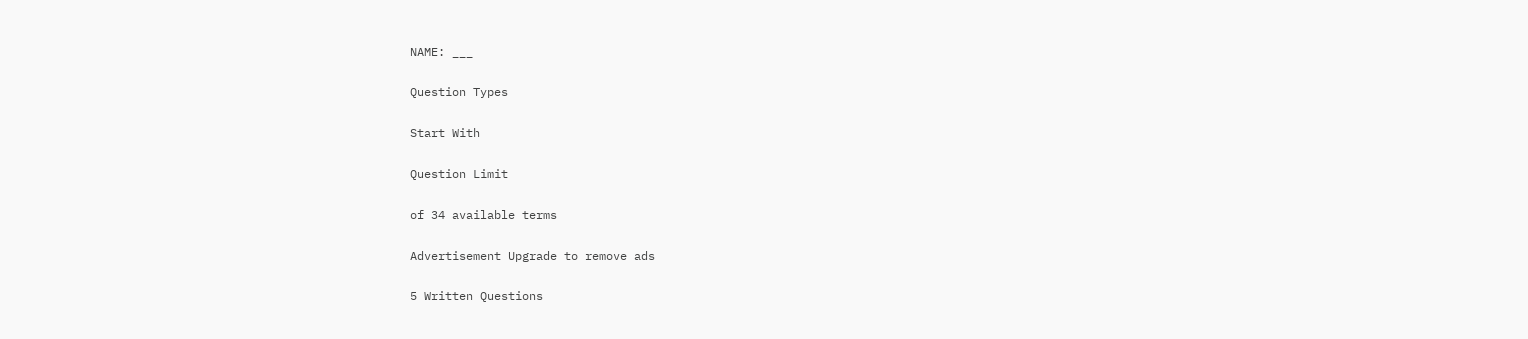NAME: ___

Question Types

Start With

Question Limit

of 34 available terms

Advertisement Upgrade to remove ads

5 Written Questions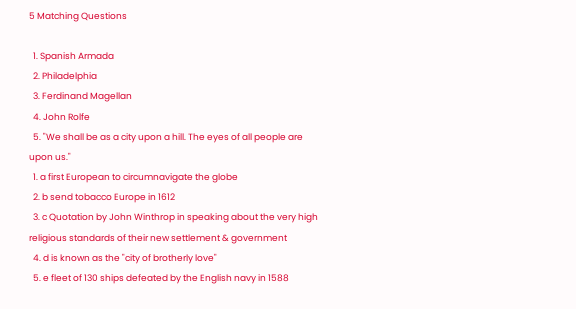5 Matching Questions

  1. Spanish Armada
  2. Philadelphia
  3. Ferdinand Magellan
  4. John Rolfe
  5. "We shall be as a city upon a hill. The eyes of all people are upon us."
  1. a first European to circumnavigate the globe
  2. b send tobacco Europe in 1612
  3. c Quotation by John Winthrop in speaking about the very high religious standards of their new settlement & government
  4. d is known as the "city of brotherly love"
  5. e fleet of 130 ships defeated by the English navy in 1588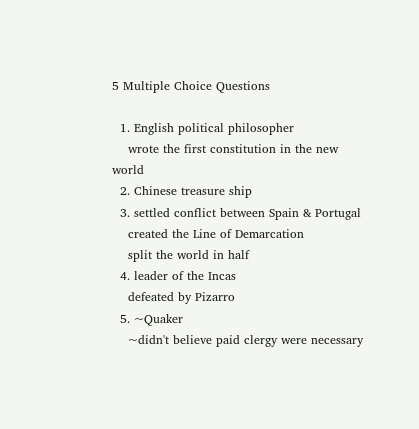5 Multiple Choice Questions

  1. English political philosopher
    wrote the first constitution in the new world
  2. Chinese treasure ship
  3. settled conflict between Spain & Portugal
    created the Line of Demarcation
    split the world in half
  4. leader of the Incas
    defeated by Pizarro
  5. ~Quaker
    ~didn't believe paid clergy were necessary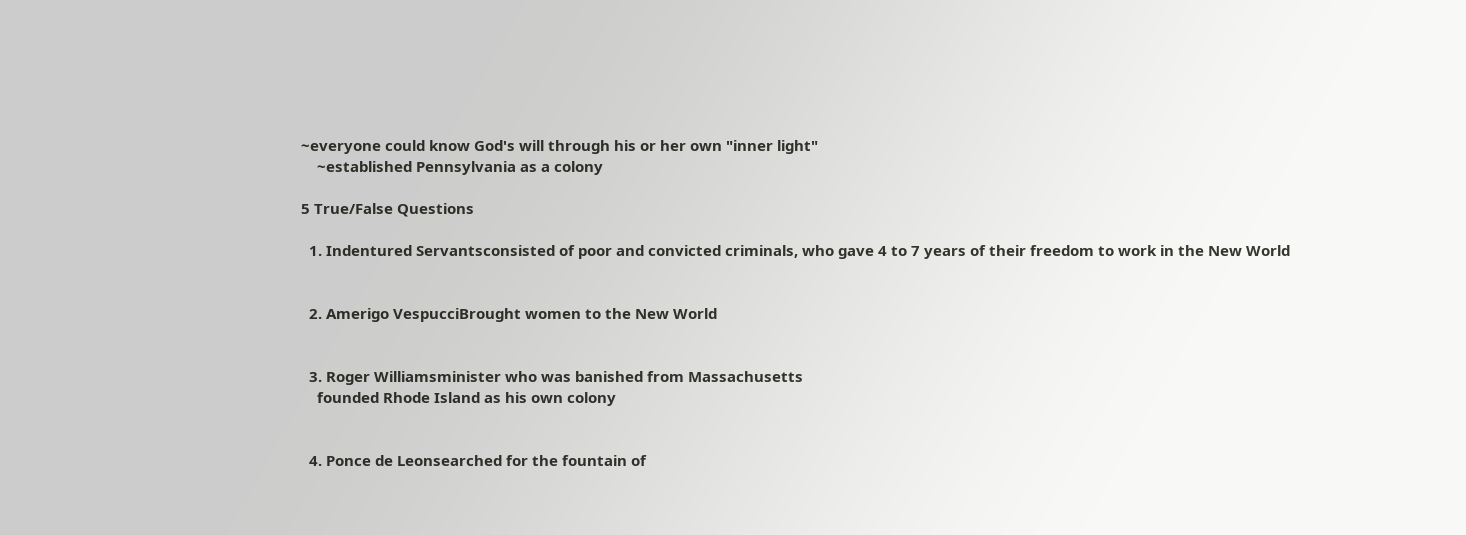~everyone could know God's will through his or her own "inner light"
    ~established Pennsylvania as a colony

5 True/False Questions

  1. Indentured Servantsconsisted of poor and convicted criminals, who gave 4 to 7 years of their freedom to work in the New World


  2. Amerigo VespucciBrought women to the New World


  3. Roger Williamsminister who was banished from Massachusetts
    founded Rhode Island as his own colony


  4. Ponce de Leonsearched for the fountain of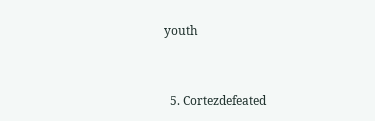youth


  5. Cortezdefeated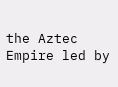the Aztec Empire led by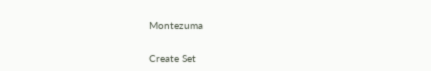Montezuma


Create Set